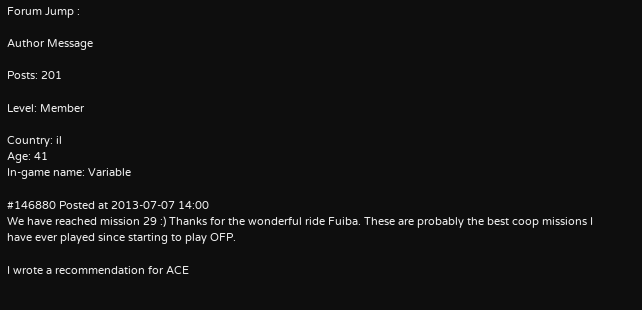Forum Jump :

Author Message

Posts: 201

Level: Member

Country: il
Age: 41
In-game name: Variable

#146880 Posted at 2013-07-07 14:00
We have reached mission 29 :) Thanks for the wonderful ride Fuiba. These are probably the best coop missions I have ever played since starting to play OFP.

I wrote a recommendation for ACE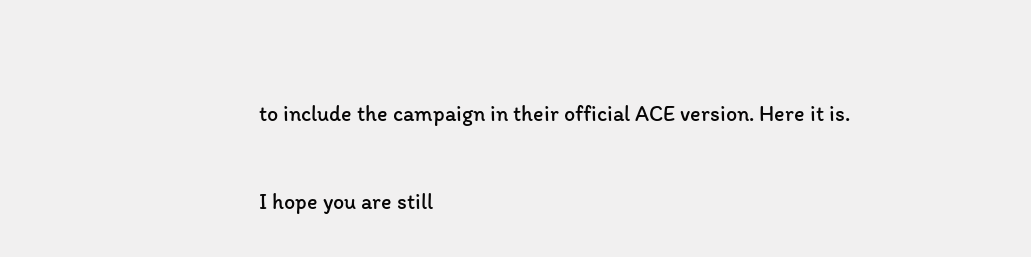to include the campaign in their official ACE version. Here it is.

I hope you are still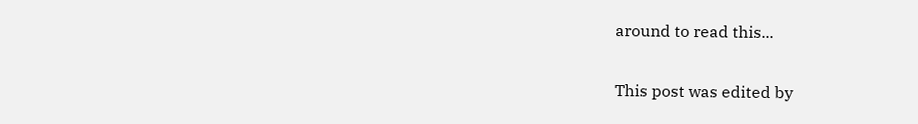around to read this...

This post was edited by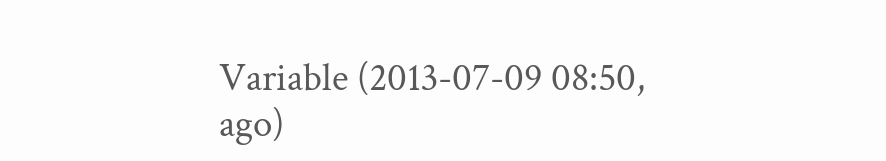Variable (2013-07-09 08:50, ago)